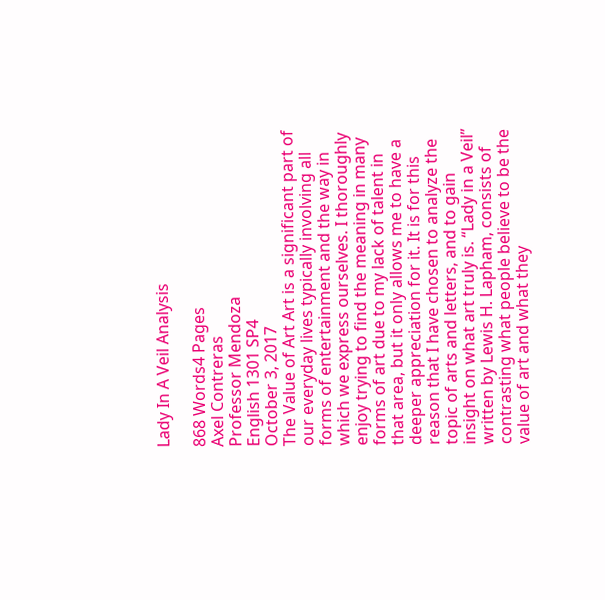Lady In A Veil Analysis

868 Words4 Pages
Axel Contreras
Professor Mendoza
English 1301 SP4
October 3, 2017
The Value of Art Art is a significant part of our everyday lives typically involving all forms of entertainment and the way in which we express ourselves. I thoroughly enjoy trying to find the meaning in many forms of art due to my lack of talent in that area, but it only allows me to have a deeper appreciation for it. It is for this reason that I have chosen to analyze the topic of arts and letters, and to gain insight on what art truly is. “Lady in a Veil” written by Lewis H. Lapham, consists of contrasting what people believe to be the value of art and what they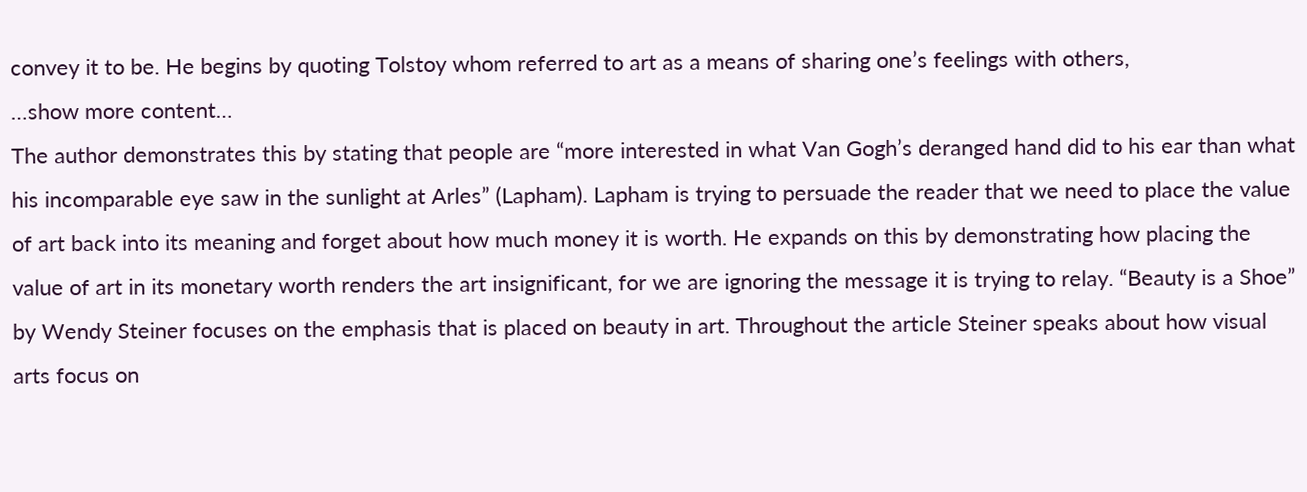convey it to be. He begins by quoting Tolstoy whom referred to art as a means of sharing one’s feelings with others,
…show more content…
The author demonstrates this by stating that people are “more interested in what Van Gogh’s deranged hand did to his ear than what his incomparable eye saw in the sunlight at Arles” (Lapham). Lapham is trying to persuade the reader that we need to place the value of art back into its meaning and forget about how much money it is worth. He expands on this by demonstrating how placing the value of art in its monetary worth renders the art insignificant, for we are ignoring the message it is trying to relay. “Beauty is a Shoe” by Wendy Steiner focuses on the emphasis that is placed on beauty in art. Throughout the article Steiner speaks about how visual arts focus on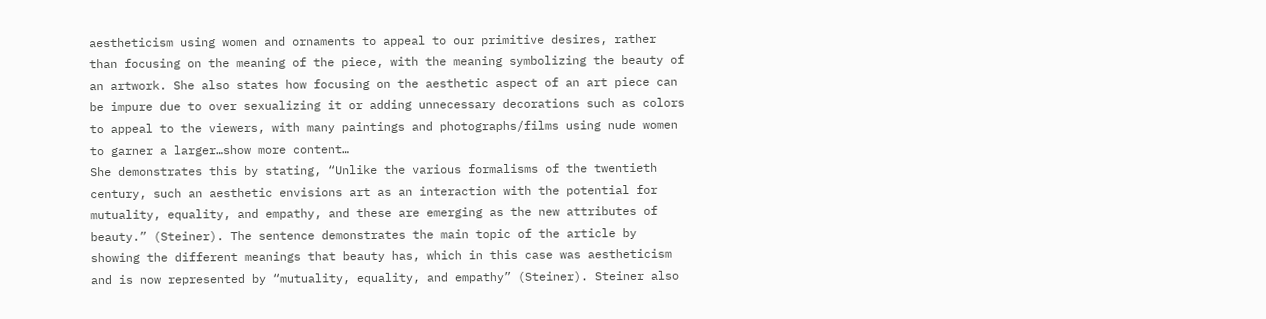aestheticism using women and ornaments to appeal to our primitive desires, rather than focusing on the meaning of the piece, with the meaning symbolizing the beauty of an artwork. She also states how focusing on the aesthetic aspect of an art piece can be impure due to over sexualizing it or adding unnecessary decorations such as colors to appeal to the viewers, with many paintings and photographs/films using nude women to garner a larger…show more content…
She demonstrates this by stating, “Unlike the various formalisms of the twentieth century, such an aesthetic envisions art as an interaction with the potential for mutuality, equality, and empathy, and these are emerging as the new attributes of beauty.” (Steiner). The sentence demonstrates the main topic of the article by showing the different meanings that beauty has, which in this case was aestheticism and is now represented by “mutuality, equality, and empathy” (Steiner). Steiner also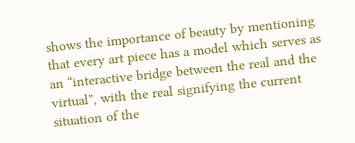shows the importance of beauty by mentioning that every art piece has a model which serves as an “interactive bridge between the real and the virtual”, with the real signifying the current situation of the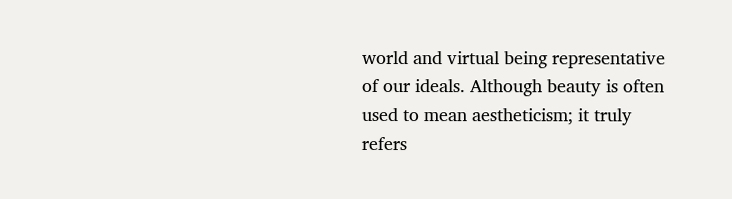world and virtual being representative of our ideals. Although beauty is often used to mean aestheticism; it truly refers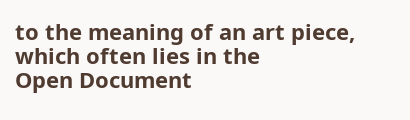to the meaning of an art piece, which often lies in the
Open Document